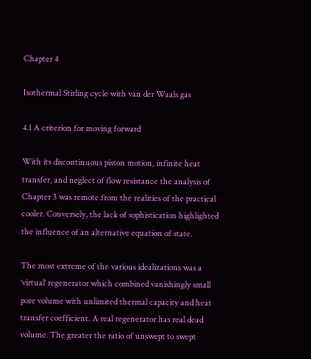Chapter 4

Isothermal Stirling cycle with van der Waals gas

4.1 A criterion for moving forward

With its discontinuous piston motion, infinite heat transfer, and neglect of flow resistance the analysis of Chapter 3 was remote from the realities of the practical cooler. Conversely, the lack of sophistication highlighted the influence of an alternative equation of state.

The most extreme of the various idealizations was a ‘virtual’ regenerator which combined vanishingly small pore volume with unlimited thermal capacity and heat transfer coefficient. A real regenerator has real dead volume. The greater the ratio of unswept to swept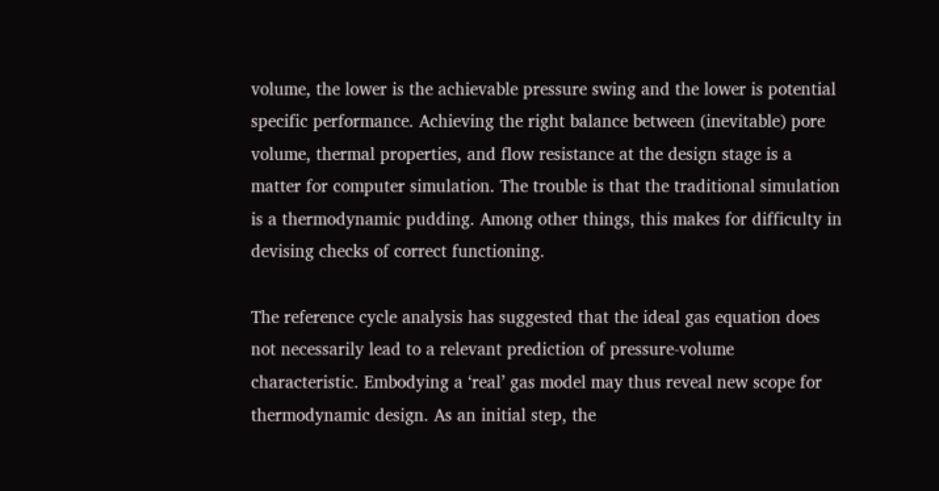volume, the lower is the achievable pressure swing and the lower is potential specific performance. Achieving the right balance between (inevitable) pore volume, thermal properties, and flow resistance at the design stage is a matter for computer simulation. The trouble is that the traditional simulation is a thermodynamic pudding. Among other things, this makes for difficulty in devising checks of correct functioning.

The reference cycle analysis has suggested that the ideal gas equation does not necessarily lead to a relevant prediction of pressure-volume characteristic. Embodying a ‘real’ gas model may thus reveal new scope for thermodynamic design. As an initial step, the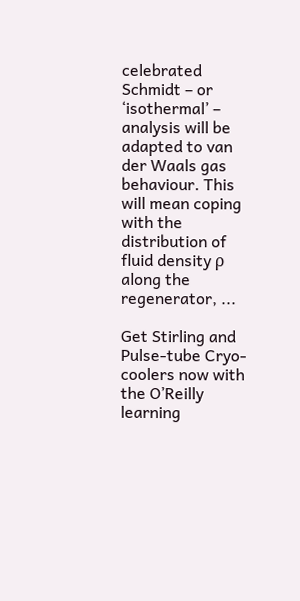celebrated Schmidt – or ‘isothermal’ – analysis will be adapted to van der Waals gas behaviour. This will mean coping with the distribution of fluid density ρ along the regenerator, ...

Get Stirling and Pulse-tube Cryo-coolers now with the O’Reilly learning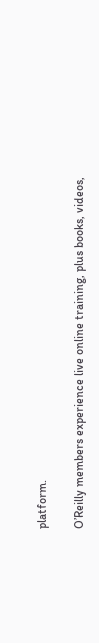platform.

O’Reilly members experience live online training, plus books, videos,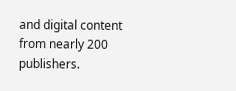and digital content from nearly 200 publishers.